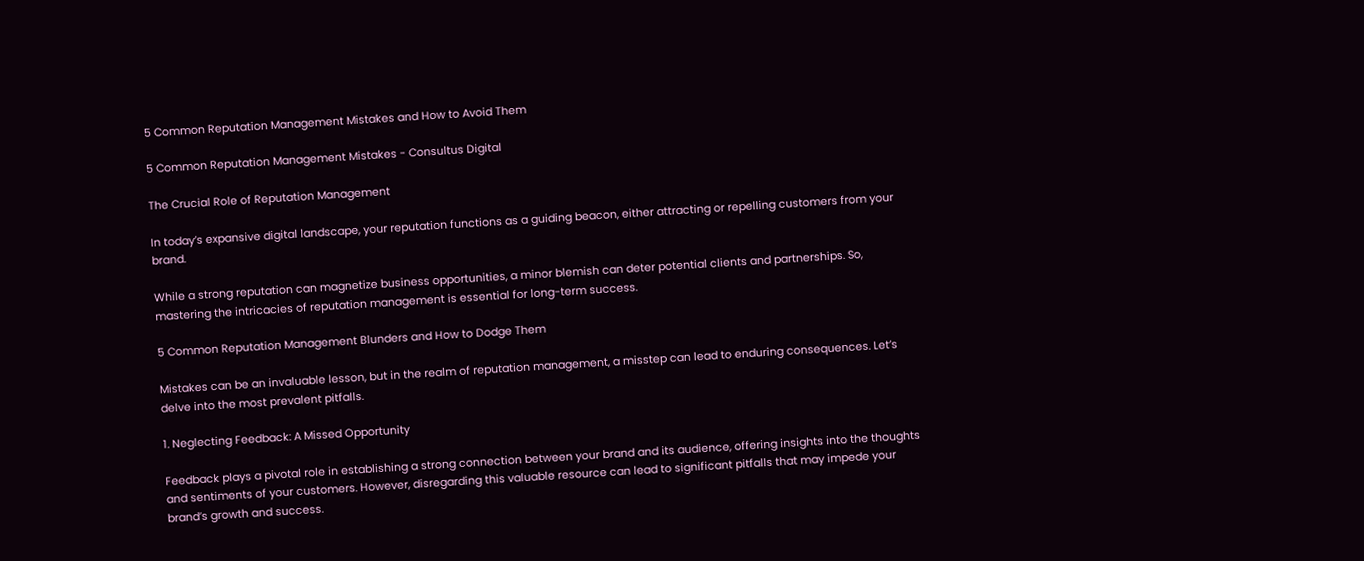5 Common Reputation Management Mistakes and How to Avoid Them

5 Common Reputation Management Mistakes - Consultus Digital

The Crucial Role of Reputation Management

In today’s expansive digital landscape, your reputation functions as a guiding beacon, either attracting or repelling customers from your brand.

While a strong reputation can magnetize business opportunities, a minor blemish can deter potential clients and partnerships. So, mastering the intricacies of reputation management is essential for long-term success.

5 Common Reputation Management Blunders and How to Dodge Them

Mistakes can be an invaluable lesson, but in the realm of reputation management, a misstep can lead to enduring consequences. Let’s delve into the most prevalent pitfalls.

1. Neglecting Feedback: A Missed Opportunity

Feedback plays a pivotal role in establishing a strong connection between your brand and its audience, offering insights into the thoughts and sentiments of your customers. However, disregarding this valuable resource can lead to significant pitfalls that may impede your brand’s growth and success.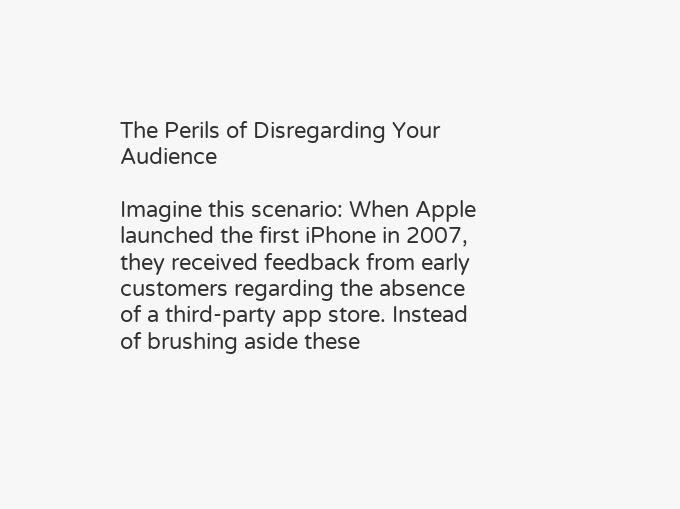The Perils of Disregarding Your Audience

Imagine this scenario: When Apple launched the first iPhone in 2007, they received feedback from early customers regarding the absence of a third-party app store. Instead of brushing aside these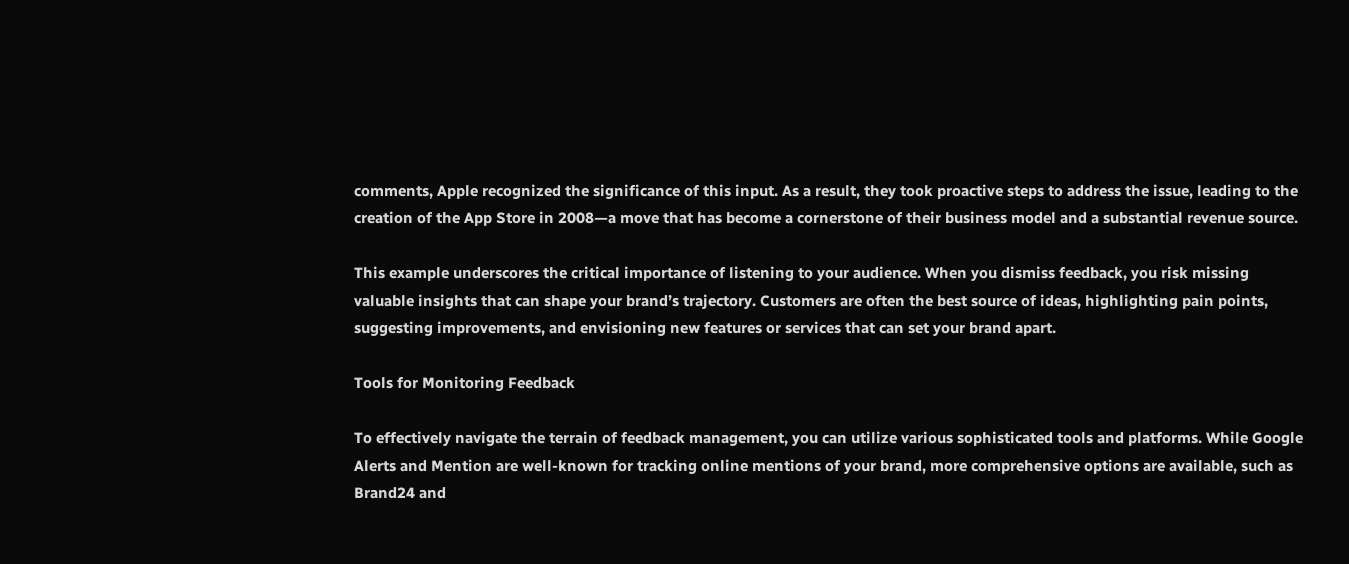comments, Apple recognized the significance of this input. As a result, they took proactive steps to address the issue, leading to the creation of the App Store in 2008—a move that has become a cornerstone of their business model and a substantial revenue source.

This example underscores the critical importance of listening to your audience. When you dismiss feedback, you risk missing valuable insights that can shape your brand’s trajectory. Customers are often the best source of ideas, highlighting pain points, suggesting improvements, and envisioning new features or services that can set your brand apart.

Tools for Monitoring Feedback

To effectively navigate the terrain of feedback management, you can utilize various sophisticated tools and platforms. While Google Alerts and Mention are well-known for tracking online mentions of your brand, more comprehensive options are available, such as Brand24 and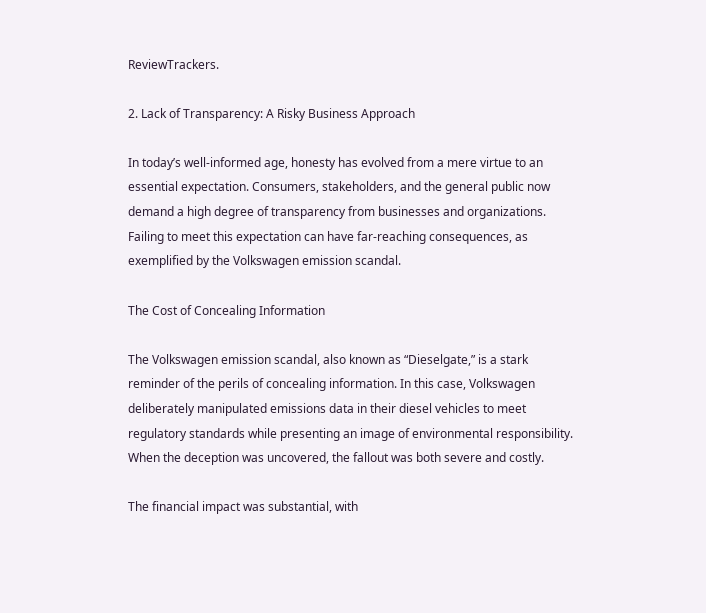ReviewTrackers.

2. Lack of Transparency: A Risky Business Approach

In today’s well-informed age, honesty has evolved from a mere virtue to an essential expectation. Consumers, stakeholders, and the general public now demand a high degree of transparency from businesses and organizations. Failing to meet this expectation can have far-reaching consequences, as exemplified by the Volkswagen emission scandal.

The Cost of Concealing Information

The Volkswagen emission scandal, also known as “Dieselgate,” is a stark reminder of the perils of concealing information. In this case, Volkswagen deliberately manipulated emissions data in their diesel vehicles to meet regulatory standards while presenting an image of environmental responsibility. When the deception was uncovered, the fallout was both severe and costly.

The financial impact was substantial, with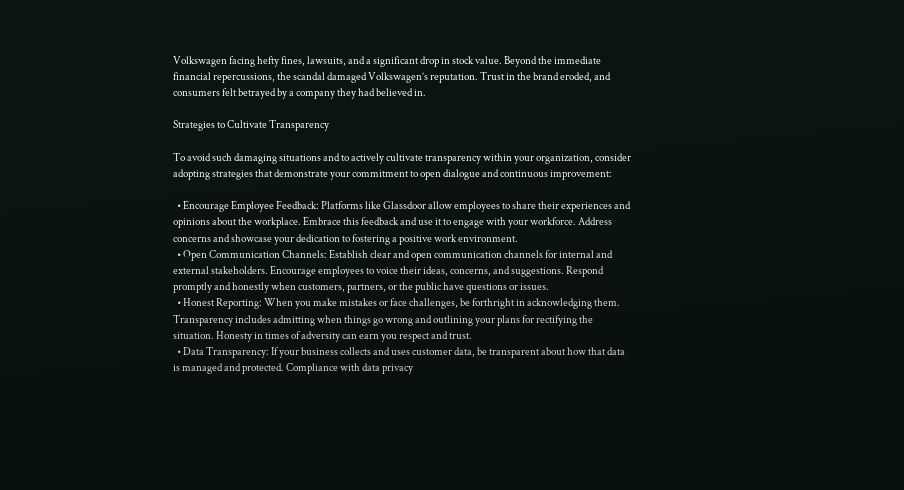Volkswagen facing hefty fines, lawsuits, and a significant drop in stock value. Beyond the immediate financial repercussions, the scandal damaged Volkswagen’s reputation. Trust in the brand eroded, and consumers felt betrayed by a company they had believed in.

Strategies to Cultivate Transparency

To avoid such damaging situations and to actively cultivate transparency within your organization, consider adopting strategies that demonstrate your commitment to open dialogue and continuous improvement:

  • Encourage Employee Feedback: Platforms like Glassdoor allow employees to share their experiences and opinions about the workplace. Embrace this feedback and use it to engage with your workforce. Address concerns and showcase your dedication to fostering a positive work environment.
  • Open Communication Channels: Establish clear and open communication channels for internal and external stakeholders. Encourage employees to voice their ideas, concerns, and suggestions. Respond promptly and honestly when customers, partners, or the public have questions or issues.
  • Honest Reporting: When you make mistakes or face challenges, be forthright in acknowledging them. Transparency includes admitting when things go wrong and outlining your plans for rectifying the situation. Honesty in times of adversity can earn you respect and trust.
  • Data Transparency: If your business collects and uses customer data, be transparent about how that data is managed and protected. Compliance with data privacy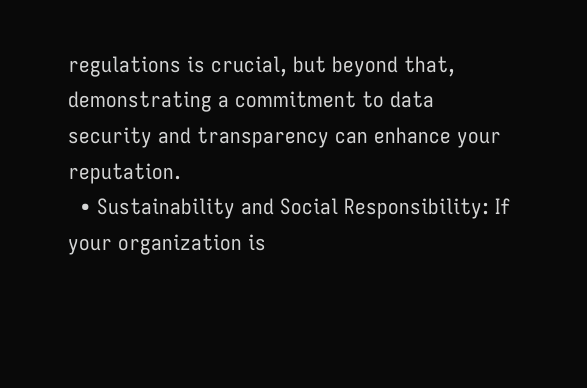regulations is crucial, but beyond that, demonstrating a commitment to data security and transparency can enhance your reputation.
  • Sustainability and Social Responsibility: If your organization is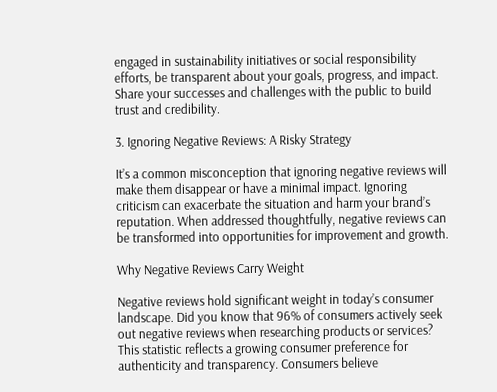engaged in sustainability initiatives or social responsibility efforts, be transparent about your goals, progress, and impact. Share your successes and challenges with the public to build trust and credibility.

3. Ignoring Negative Reviews: A Risky Strategy

It’s a common misconception that ignoring negative reviews will make them disappear or have a minimal impact. Ignoring criticism can exacerbate the situation and harm your brand’s reputation. When addressed thoughtfully, negative reviews can be transformed into opportunities for improvement and growth.

Why Negative Reviews Carry Weight

Negative reviews hold significant weight in today’s consumer landscape. Did you know that 96% of consumers actively seek out negative reviews when researching products or services? This statistic reflects a growing consumer preference for authenticity and transparency. Consumers believe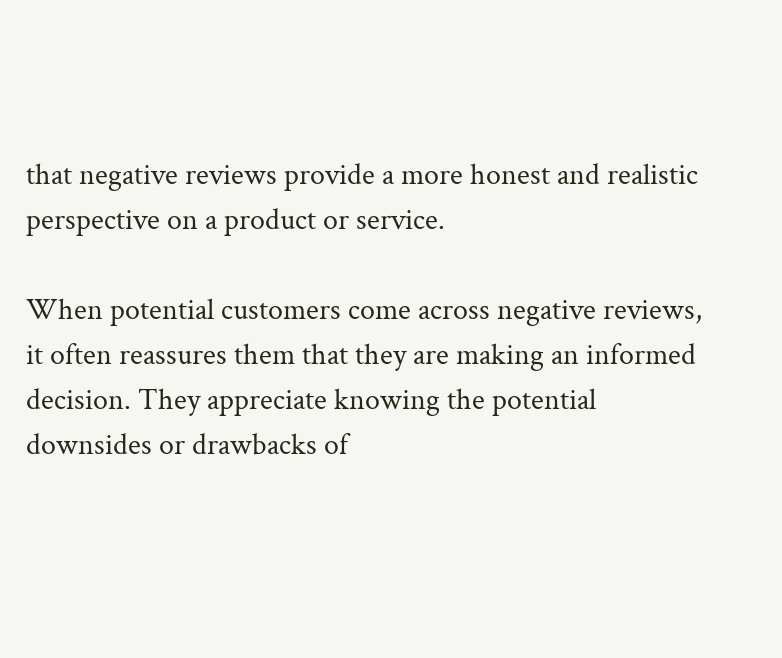that negative reviews provide a more honest and realistic perspective on a product or service.

When potential customers come across negative reviews, it often reassures them that they are making an informed decision. They appreciate knowing the potential downsides or drawbacks of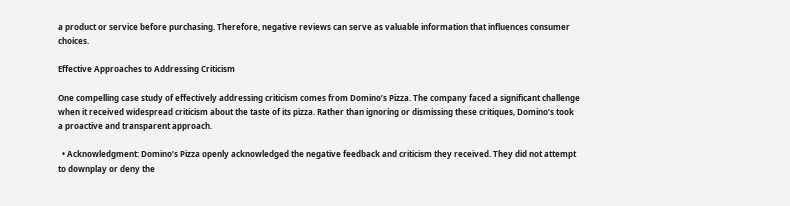a product or service before purchasing. Therefore, negative reviews can serve as valuable information that influences consumer choices.

Effective Approaches to Addressing Criticism

One compelling case study of effectively addressing criticism comes from Domino’s Pizza. The company faced a significant challenge when it received widespread criticism about the taste of its pizza. Rather than ignoring or dismissing these critiques, Domino’s took a proactive and transparent approach.

  • Acknowledgment: Domino’s Pizza openly acknowledged the negative feedback and criticism they received. They did not attempt to downplay or deny the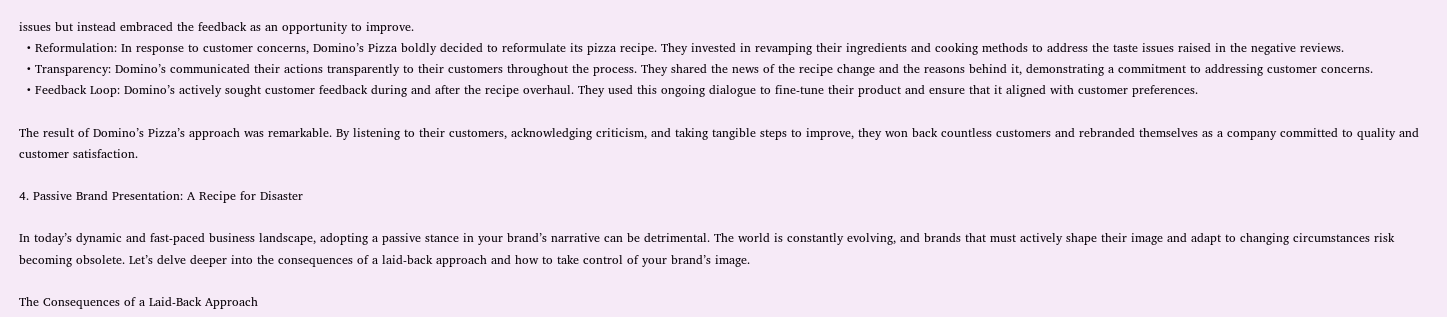issues but instead embraced the feedback as an opportunity to improve.
  • Reformulation: In response to customer concerns, Domino’s Pizza boldly decided to reformulate its pizza recipe. They invested in revamping their ingredients and cooking methods to address the taste issues raised in the negative reviews.
  • Transparency: Domino’s communicated their actions transparently to their customers throughout the process. They shared the news of the recipe change and the reasons behind it, demonstrating a commitment to addressing customer concerns.
  • Feedback Loop: Domino’s actively sought customer feedback during and after the recipe overhaul. They used this ongoing dialogue to fine-tune their product and ensure that it aligned with customer preferences.

The result of Domino’s Pizza’s approach was remarkable. By listening to their customers, acknowledging criticism, and taking tangible steps to improve, they won back countless customers and rebranded themselves as a company committed to quality and customer satisfaction.

4. Passive Brand Presentation: A Recipe for Disaster

In today’s dynamic and fast-paced business landscape, adopting a passive stance in your brand’s narrative can be detrimental. The world is constantly evolving, and brands that must actively shape their image and adapt to changing circumstances risk becoming obsolete. Let’s delve deeper into the consequences of a laid-back approach and how to take control of your brand’s image.

The Consequences of a Laid-Back Approach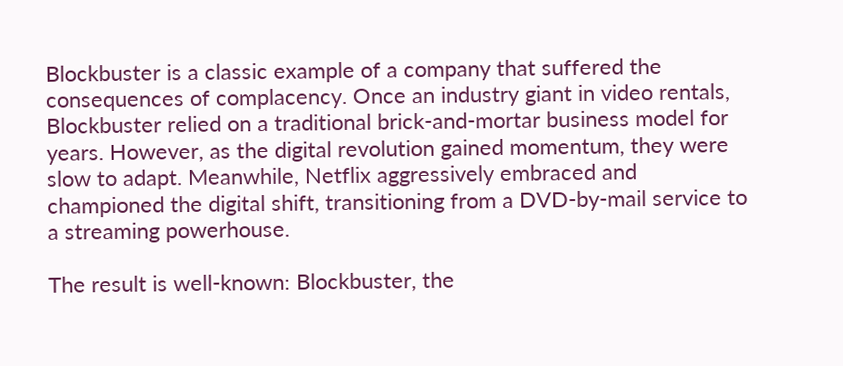Blockbuster is a classic example of a company that suffered the consequences of complacency. Once an industry giant in video rentals, Blockbuster relied on a traditional brick-and-mortar business model for years. However, as the digital revolution gained momentum, they were slow to adapt. Meanwhile, Netflix aggressively embraced and championed the digital shift, transitioning from a DVD-by-mail service to a streaming powerhouse.

The result is well-known: Blockbuster, the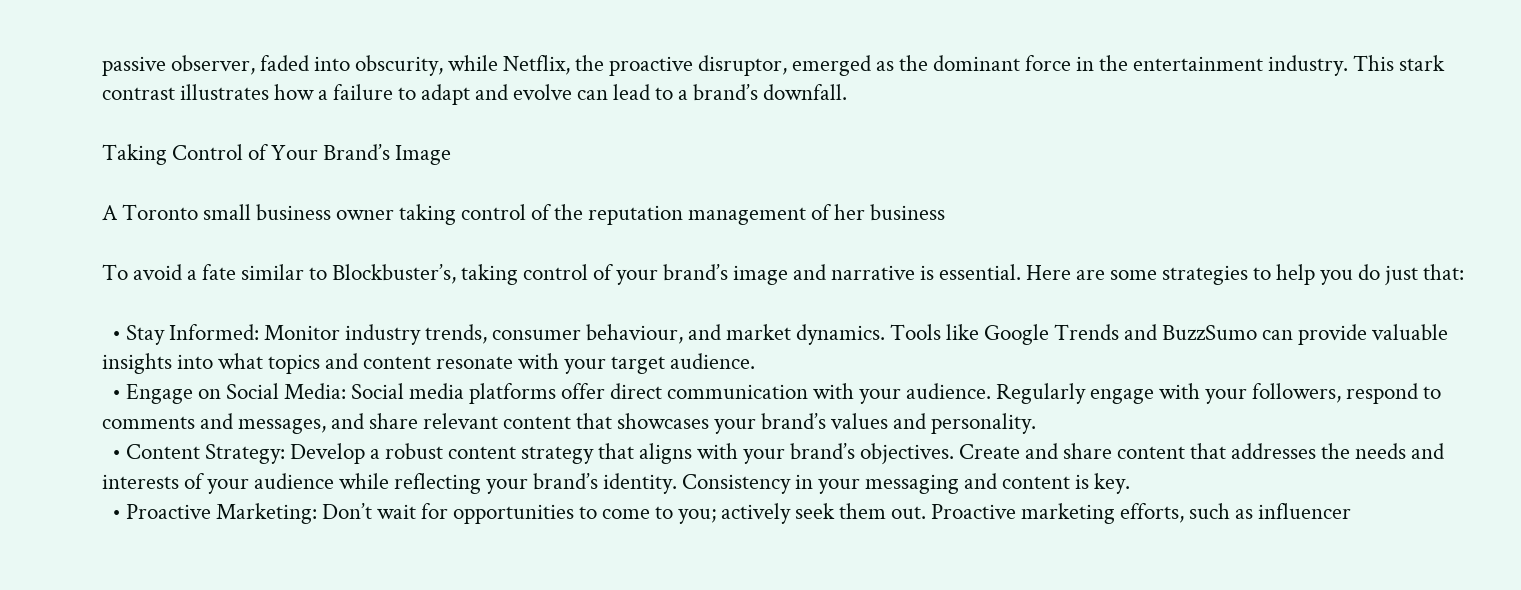passive observer, faded into obscurity, while Netflix, the proactive disruptor, emerged as the dominant force in the entertainment industry. This stark contrast illustrates how a failure to adapt and evolve can lead to a brand’s downfall.

Taking Control of Your Brand’s Image

A Toronto small business owner taking control of the reputation management of her business

To avoid a fate similar to Blockbuster’s, taking control of your brand’s image and narrative is essential. Here are some strategies to help you do just that:

  • Stay Informed: Monitor industry trends, consumer behaviour, and market dynamics. Tools like Google Trends and BuzzSumo can provide valuable insights into what topics and content resonate with your target audience.
  • Engage on Social Media: Social media platforms offer direct communication with your audience. Regularly engage with your followers, respond to comments and messages, and share relevant content that showcases your brand’s values and personality.
  • Content Strategy: Develop a robust content strategy that aligns with your brand’s objectives. Create and share content that addresses the needs and interests of your audience while reflecting your brand’s identity. Consistency in your messaging and content is key.
  • Proactive Marketing: Don’t wait for opportunities to come to you; actively seek them out. Proactive marketing efforts, such as influencer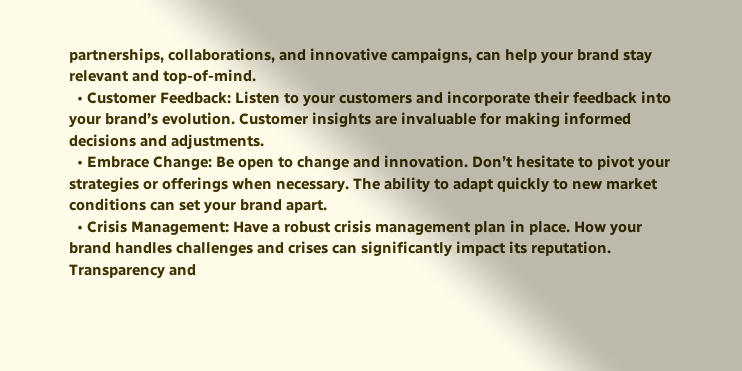partnerships, collaborations, and innovative campaigns, can help your brand stay relevant and top-of-mind.
  • Customer Feedback: Listen to your customers and incorporate their feedback into your brand’s evolution. Customer insights are invaluable for making informed decisions and adjustments.
  • Embrace Change: Be open to change and innovation. Don’t hesitate to pivot your strategies or offerings when necessary. The ability to adapt quickly to new market conditions can set your brand apart.
  • Crisis Management: Have a robust crisis management plan in place. How your brand handles challenges and crises can significantly impact its reputation. Transparency and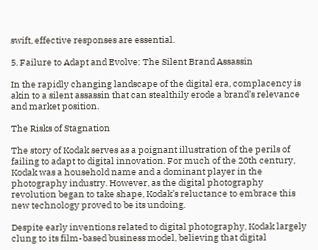swift, effective responses are essential.

5. Failure to Adapt and Evolve: The Silent Brand Assassin

In the rapidly changing landscape of the digital era, complacency is akin to a silent assassin that can stealthily erode a brand’s relevance and market position.

The Risks of Stagnation

The story of Kodak serves as a poignant illustration of the perils of failing to adapt to digital innovation. For much of the 20th century, Kodak was a household name and a dominant player in the photography industry. However, as the digital photography revolution began to take shape, Kodak’s reluctance to embrace this new technology proved to be its undoing.

Despite early inventions related to digital photography, Kodak largely clung to its film-based business model, believing that digital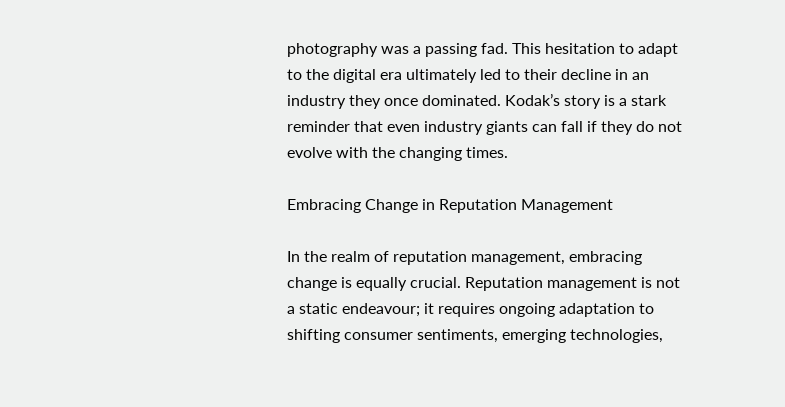photography was a passing fad. This hesitation to adapt to the digital era ultimately led to their decline in an industry they once dominated. Kodak’s story is a stark reminder that even industry giants can fall if they do not evolve with the changing times.

Embracing Change in Reputation Management

In the realm of reputation management, embracing change is equally crucial. Reputation management is not a static endeavour; it requires ongoing adaptation to shifting consumer sentiments, emerging technologies,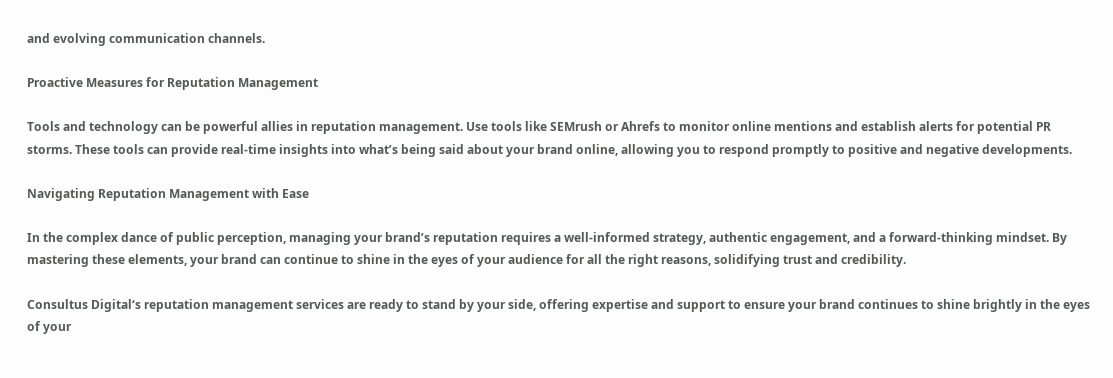and evolving communication channels.

Proactive Measures for Reputation Management

Tools and technology can be powerful allies in reputation management. Use tools like SEMrush or Ahrefs to monitor online mentions and establish alerts for potential PR storms. These tools can provide real-time insights into what’s being said about your brand online, allowing you to respond promptly to positive and negative developments.

Navigating Reputation Management with Ease

In the complex dance of public perception, managing your brand’s reputation requires a well-informed strategy, authentic engagement, and a forward-thinking mindset. By mastering these elements, your brand can continue to shine in the eyes of your audience for all the right reasons, solidifying trust and credibility.

Consultus Digital‘s reputation management services are ready to stand by your side, offering expertise and support to ensure your brand continues to shine brightly in the eyes of your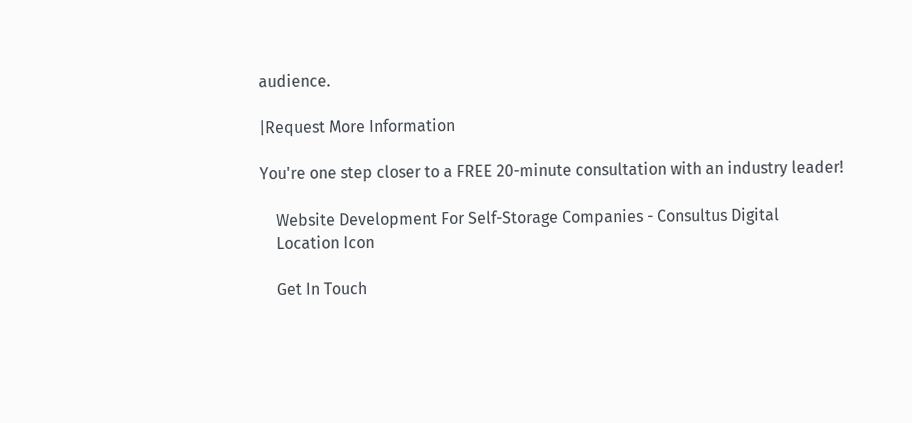audience.

|Request More Information

You're one step closer to a FREE 20-minute consultation with an industry leader!

    Website Development For Self-Storage Companies - Consultus Digital
    Location Icon

    Get In Touch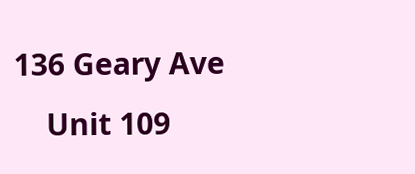136 Geary Ave
    Unit 109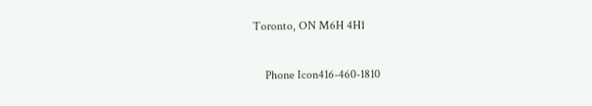Toronto, ON M6H 4H1

    Phone Icon416-460-1810